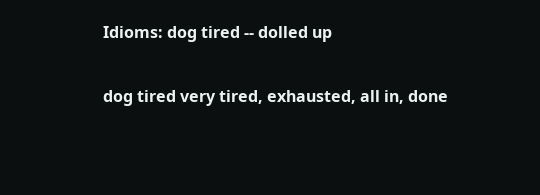Idioms: dog tired -- dolled up

dog tired very tired, exhausted, all in, done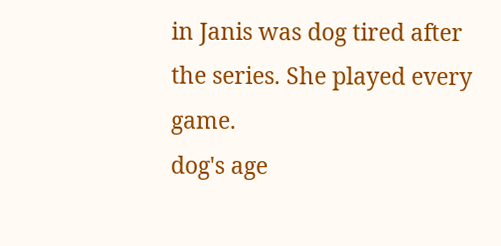in Janis was dog tired after the series. She played every game.
dog's age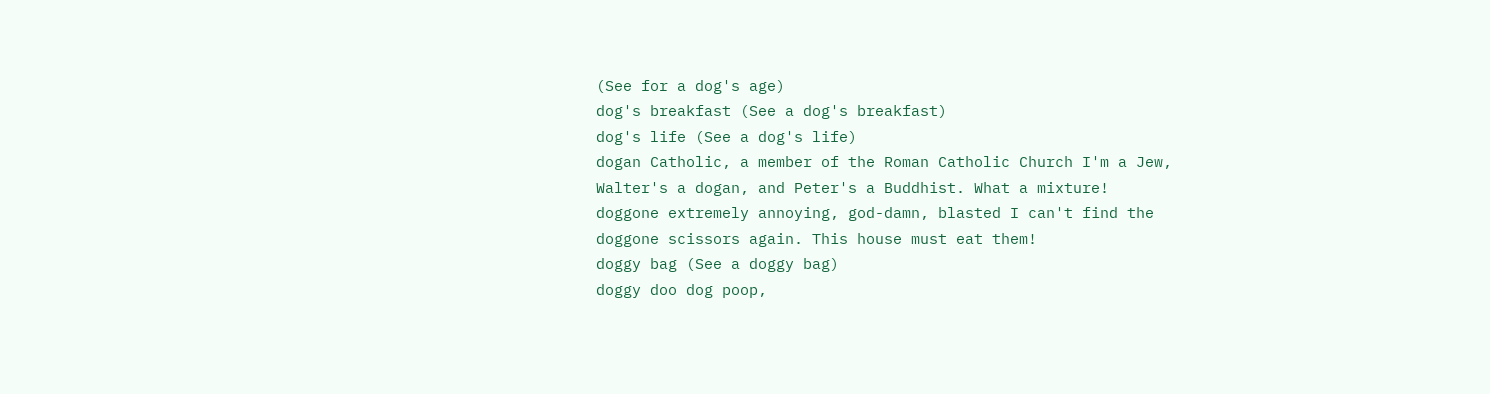(See for a dog's age)
dog's breakfast (See a dog's breakfast)
dog's life (See a dog's life)
dogan Catholic, a member of the Roman Catholic Church I'm a Jew, Walter's a dogan, and Peter's a Buddhist. What a mixture!
doggone extremely annoying, god-damn, blasted I can't find the doggone scissors again. This house must eat them!
doggy bag (See a doggy bag)
doggy doo dog poop,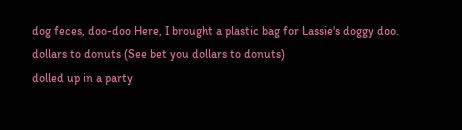dog feces, doo-doo Here, I brought a plastic bag for Lassie's doggy doo.
dollars to donuts (See bet you dollars to donuts)
dolled up in a party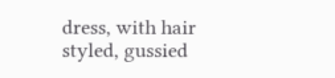dress, with hair styled, gussied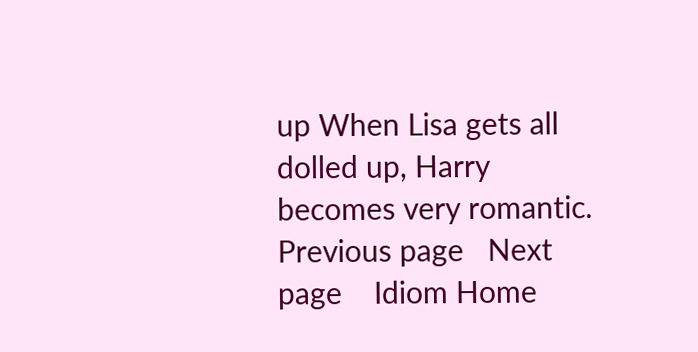up When Lisa gets all dolled up, Harry becomes very romantic.
Previous page   Next page    Idiom Home